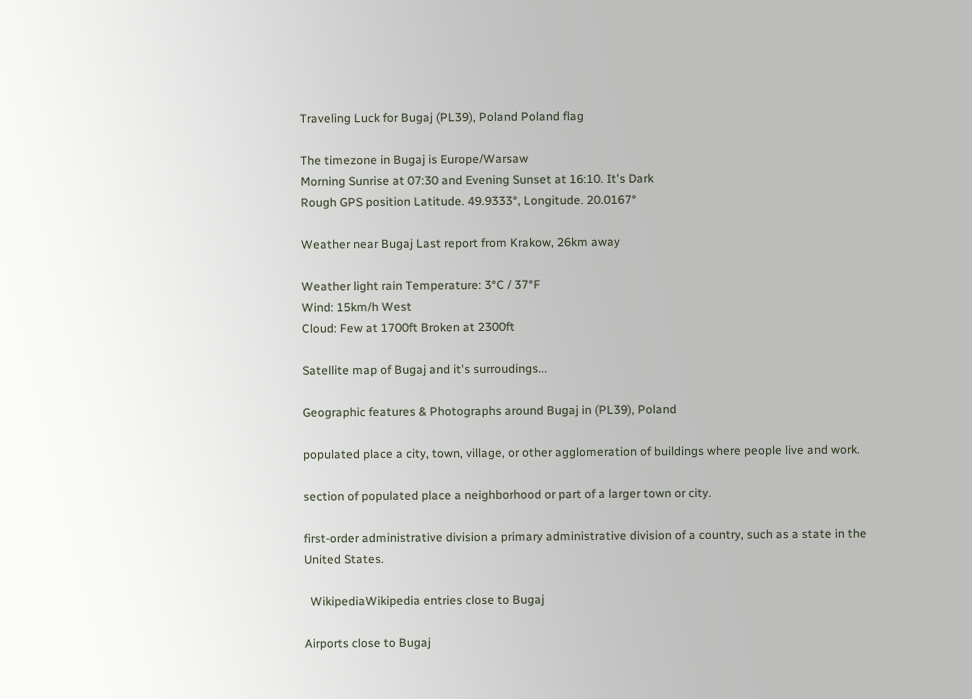Traveling Luck for Bugaj (PL39), Poland Poland flag

The timezone in Bugaj is Europe/Warsaw
Morning Sunrise at 07:30 and Evening Sunset at 16:10. It's Dark
Rough GPS position Latitude. 49.9333°, Longitude. 20.0167°

Weather near Bugaj Last report from Krakow, 26km away

Weather light rain Temperature: 3°C / 37°F
Wind: 15km/h West
Cloud: Few at 1700ft Broken at 2300ft

Satellite map of Bugaj and it's surroudings...

Geographic features & Photographs around Bugaj in (PL39), Poland

populated place a city, town, village, or other agglomeration of buildings where people live and work.

section of populated place a neighborhood or part of a larger town or city.

first-order administrative division a primary administrative division of a country, such as a state in the United States.

  WikipediaWikipedia entries close to Bugaj

Airports close to Bugaj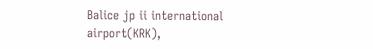Balice jp ii international airport(KRK),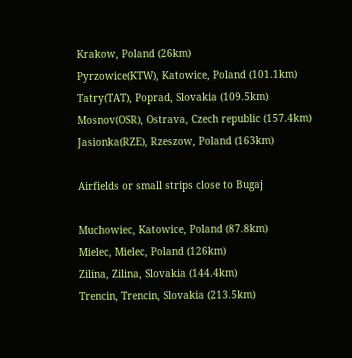Krakow, Poland (26km)
Pyrzowice(KTW), Katowice, Poland (101.1km)
Tatry(TAT), Poprad, Slovakia (109.5km)
Mosnov(OSR), Ostrava, Czech republic (157.4km)
Jasionka(RZE), Rzeszow, Poland (163km)

Airfields or small strips close to Bugaj

Muchowiec, Katowice, Poland (87.8km)
Mielec, Mielec, Poland (126km)
Zilina, Zilina, Slovakia (144.4km)
Trencin, Trencin, Slovakia (213.5km)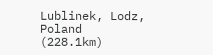Lublinek, Lodz, Poland (228.1km)